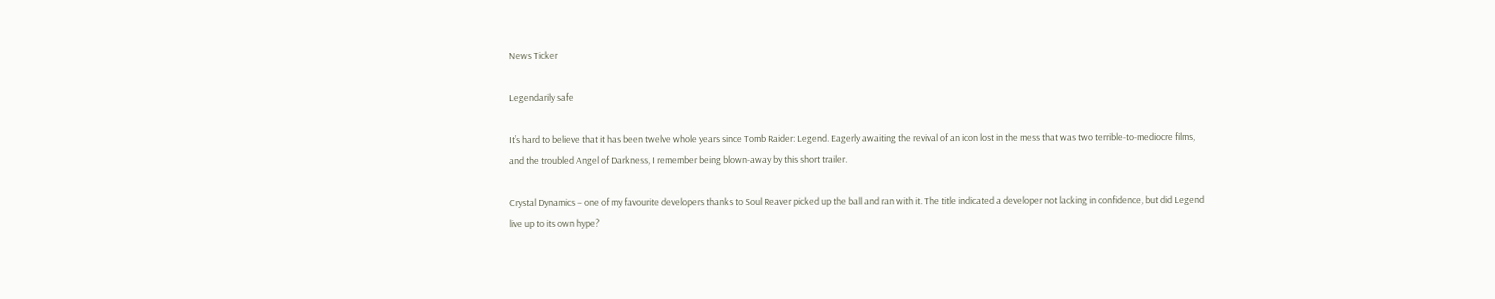News Ticker

Legendarily safe

It’s hard to believe that it has been twelve whole years since Tomb Raider: Legend. Eagerly awaiting the revival of an icon lost in the mess that was two terrible-to-mediocre films, and the troubled Angel of Darkness, I remember being blown-away by this short trailer.

Crystal Dynamics – one of my favourite developers thanks to Soul Reaver picked up the ball and ran with it. The title indicated a developer not lacking in confidence, but did Legend live up to its own hype?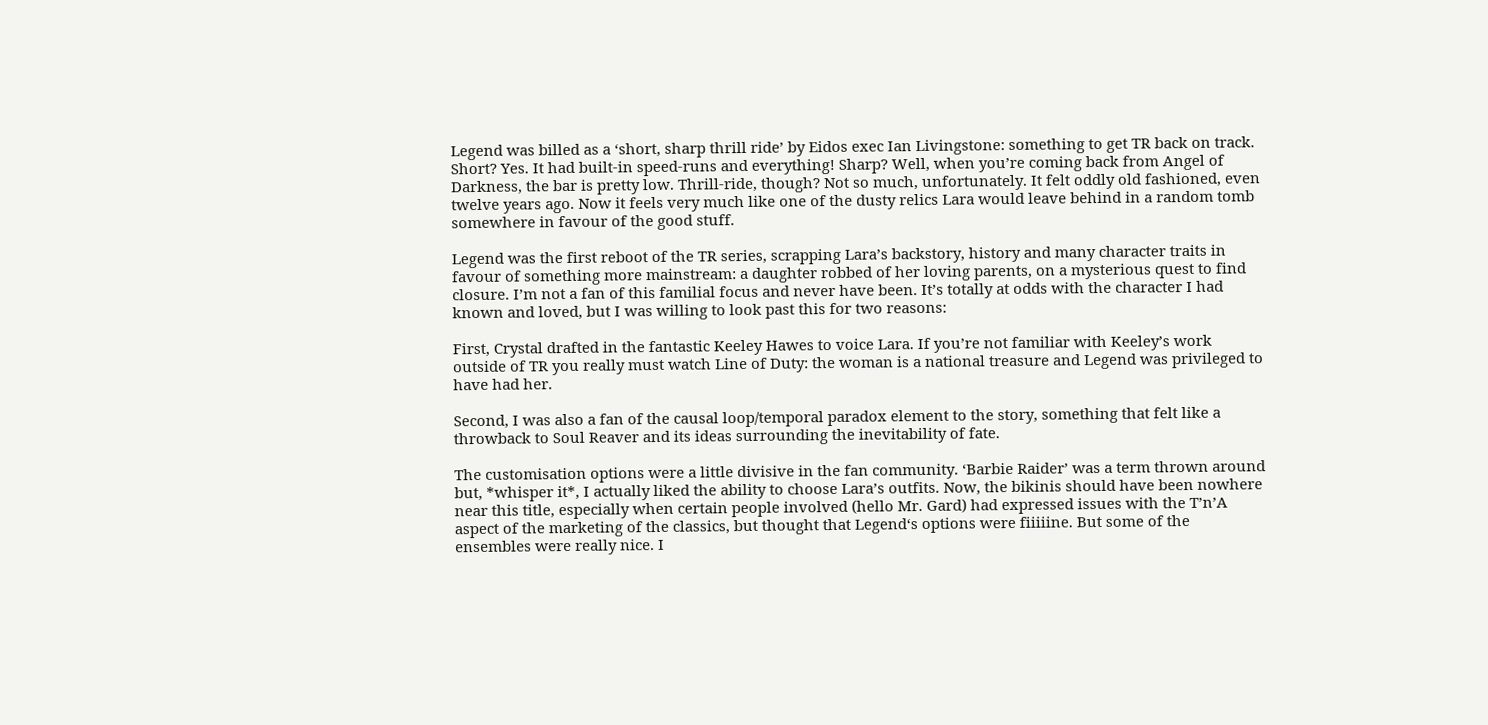Legend was billed as a ‘short, sharp thrill ride’ by Eidos exec Ian Livingstone: something to get TR back on track. Short? Yes. It had built-in speed-runs and everything! Sharp? Well, when you’re coming back from Angel of Darkness, the bar is pretty low. Thrill-ride, though? Not so much, unfortunately. It felt oddly old fashioned, even twelve years ago. Now it feels very much like one of the dusty relics Lara would leave behind in a random tomb somewhere in favour of the good stuff.

Legend was the first reboot of the TR series, scrapping Lara’s backstory, history and many character traits in favour of something more mainstream: a daughter robbed of her loving parents, on a mysterious quest to find closure. I’m not a fan of this familial focus and never have been. It’s totally at odds with the character I had known and loved, but I was willing to look past this for two reasons:

First, Crystal drafted in the fantastic Keeley Hawes to voice Lara. If you’re not familiar with Keeley’s work outside of TR you really must watch Line of Duty: the woman is a national treasure and Legend was privileged to have had her.

Second, I was also a fan of the causal loop/temporal paradox element to the story, something that felt like a throwback to Soul Reaver and its ideas surrounding the inevitability of fate.

The customisation options were a little divisive in the fan community. ‘Barbie Raider’ was a term thrown around but, *whisper it*, I actually liked the ability to choose Lara’s outfits. Now, the bikinis should have been nowhere near this title, especially when certain people involved (hello Mr. Gard) had expressed issues with the T’n’A aspect of the marketing of the classics, but thought that Legend‘s options were fiiiiine. But some of the ensembles were really nice. I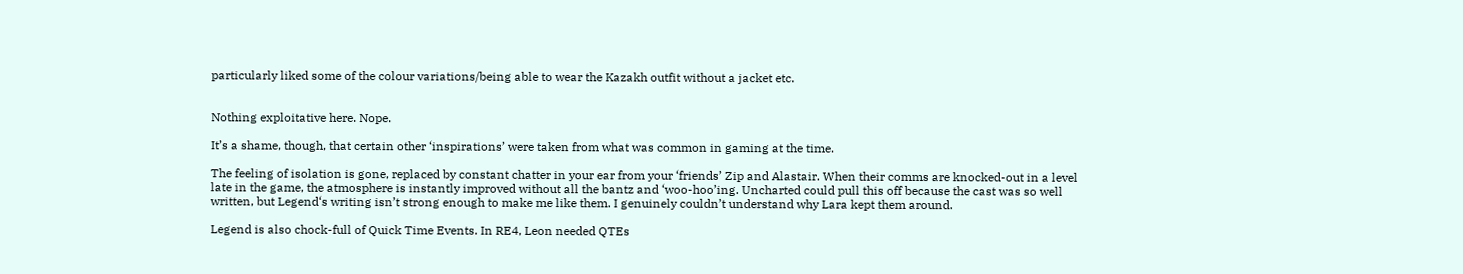particularly liked some of the colour variations/being able to wear the Kazakh outfit without a jacket etc.


Nothing exploitative here. Nope.

It’s a shame, though, that certain other ‘inspirations’ were taken from what was common in gaming at the time.

The feeling of isolation is gone, replaced by constant chatter in your ear from your ‘friends’ Zip and Alastair. When their comms are knocked-out in a level late in the game, the atmosphere is instantly improved without all the bantz and ‘woo-hoo’ing. Uncharted could pull this off because the cast was so well written, but Legend‘s writing isn’t strong enough to make me like them. I genuinely couldn’t understand why Lara kept them around.

Legend is also chock-full of Quick Time Events. In RE4, Leon needed QTEs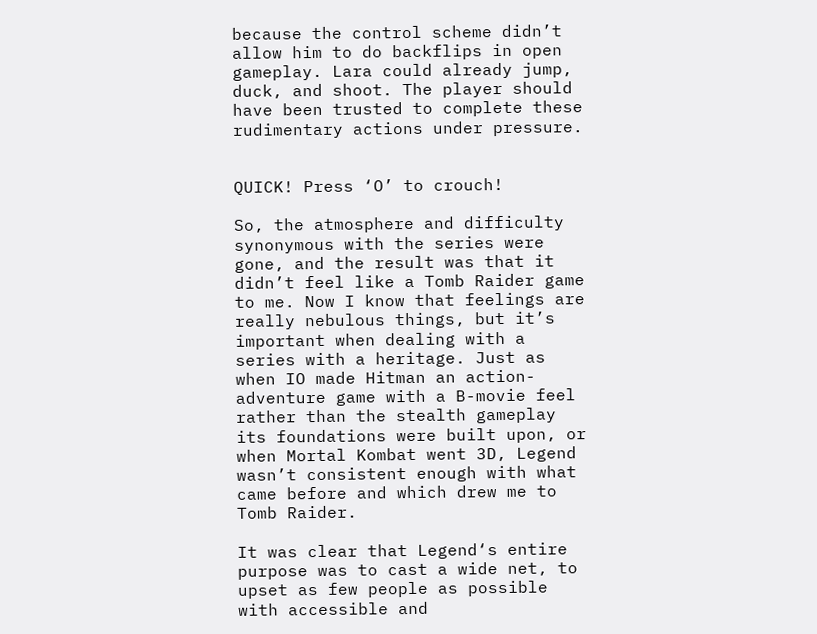because the control scheme didn’t allow him to do backflips in open gameplay. Lara could already jump, duck, and shoot. The player should have been trusted to complete these rudimentary actions under pressure.


QUICK! Press ‘O’ to crouch!

So, the atmosphere and difficulty synonymous with the series were gone, and the result was that it didn’t feel like a Tomb Raider game to me. Now I know that feelings are really nebulous things, but it’s important when dealing with a series with a heritage. Just as when IO made Hitman an action-adventure game with a B-movie feel rather than the stealth gameplay its foundations were built upon, or when Mortal Kombat went 3D, Legend wasn’t consistent enough with what came before and which drew me to Tomb Raider.

It was clear that Legend‘s entire purpose was to cast a wide net, to upset as few people as possible with accessible and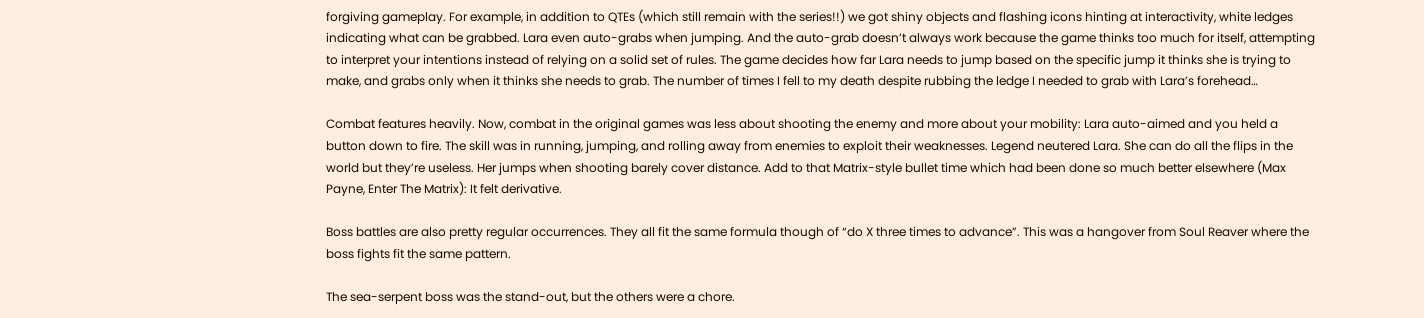forgiving gameplay. For example, in addition to QTEs (which still remain with the series!!) we got shiny objects and flashing icons hinting at interactivity, white ledges indicating what can be grabbed. Lara even auto-grabs when jumping. And the auto-grab doesn’t always work because the game thinks too much for itself, attempting to interpret your intentions instead of relying on a solid set of rules. The game decides how far Lara needs to jump based on the specific jump it thinks she is trying to make, and grabs only when it thinks she needs to grab. The number of times I fell to my death despite rubbing the ledge I needed to grab with Lara’s forehead…

Combat features heavily. Now, combat in the original games was less about shooting the enemy and more about your mobility: Lara auto-aimed and you held a button down to fire. The skill was in running, jumping, and rolling away from enemies to exploit their weaknesses. Legend neutered Lara. She can do all the flips in the world but they’re useless. Her jumps when shooting barely cover distance. Add to that Matrix-style bullet time which had been done so much better elsewhere (Max Payne, Enter The Matrix): It felt derivative.

Boss battles are also pretty regular occurrences. They all fit the same formula though of “do X three times to advance”. This was a hangover from Soul Reaver where the boss fights fit the same pattern.

The sea-serpent boss was the stand-out, but the others were a chore.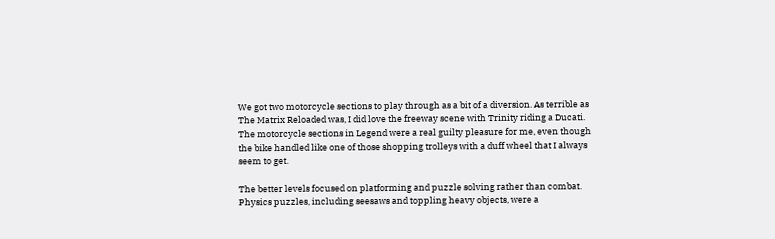We got two motorcycle sections to play through as a bit of a diversion. As terrible as The Matrix Reloaded was, I did love the freeway scene with Trinity riding a Ducati. The motorcycle sections in Legend were a real guilty pleasure for me, even though the bike handled like one of those shopping trolleys with a duff wheel that I always seem to get.

The better levels focused on platforming and puzzle solving rather than combat. Physics puzzles, including seesaws and toppling heavy objects, were a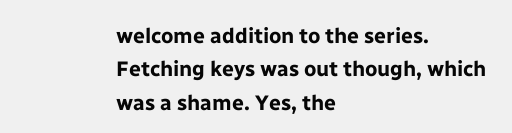welcome addition to the series. Fetching keys was out though, which was a shame. Yes, the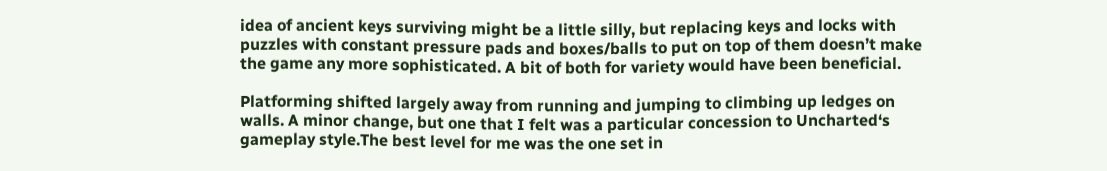idea of ancient keys surviving might be a little silly, but replacing keys and locks with puzzles with constant pressure pads and boxes/balls to put on top of them doesn’t make the game any more sophisticated. A bit of both for variety would have been beneficial.

Platforming shifted largely away from running and jumping to climbing up ledges on walls. A minor change, but one that I felt was a particular concession to Uncharted‘s gameplay style.The best level for me was the one set in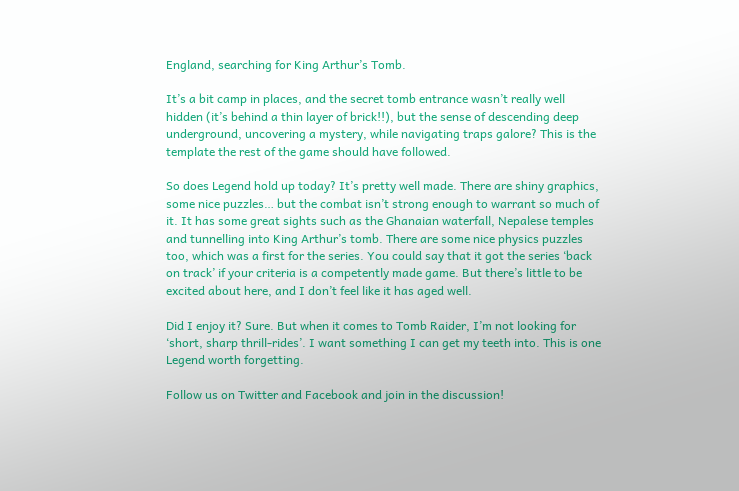England, searching for King Arthur’s Tomb.

It’s a bit camp in places, and the secret tomb entrance wasn’t really well hidden (it’s behind a thin layer of brick!!), but the sense of descending deep underground, uncovering a mystery, while navigating traps galore? This is the template the rest of the game should have followed.

So does Legend hold up today? It’s pretty well made. There are shiny graphics, some nice puzzles… but the combat isn’t strong enough to warrant so much of it. It has some great sights such as the Ghanaian waterfall, Nepalese temples and tunnelling into King Arthur’s tomb. There are some nice physics puzzles too, which was a first for the series. You could say that it got the series ‘back on track’ if your criteria is a competently made game. But there’s little to be excited about here, and I don’t feel like it has aged well.

Did I enjoy it? Sure. But when it comes to Tomb Raider, I’m not looking for ‘short, sharp thrill-rides’. I want something I can get my teeth into. This is one Legend worth forgetting.

Follow us on Twitter and Facebook and join in the discussion!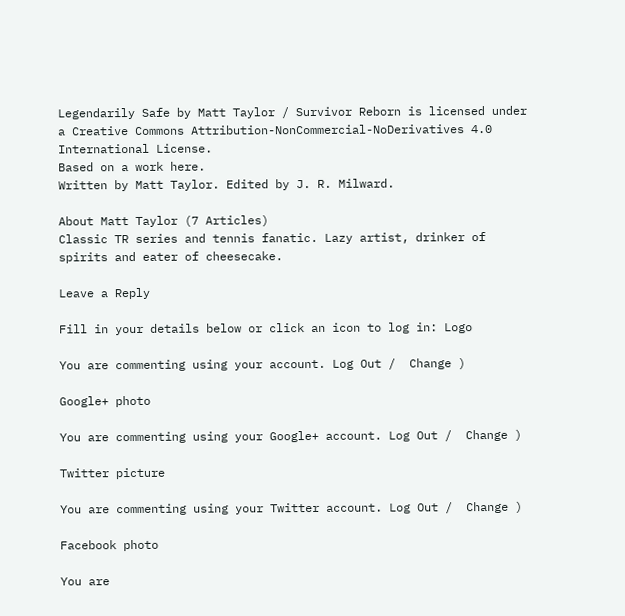Legendarily Safe by Matt Taylor / Survivor Reborn is licensed under a Creative Commons Attribution-NonCommercial-NoDerivatives 4.0 International License.
Based on a work here.
Written by Matt Taylor. Edited by J. R. Milward.

About Matt Taylor (7 Articles)
Classic TR series and tennis fanatic. Lazy artist, drinker of spirits and eater of cheesecake.

Leave a Reply

Fill in your details below or click an icon to log in: Logo

You are commenting using your account. Log Out /  Change )

Google+ photo

You are commenting using your Google+ account. Log Out /  Change )

Twitter picture

You are commenting using your Twitter account. Log Out /  Change )

Facebook photo

You are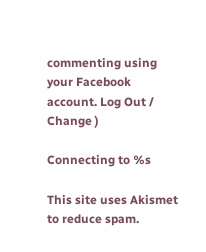commenting using your Facebook account. Log Out /  Change )

Connecting to %s

This site uses Akismet to reduce spam.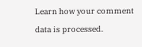Learn how your comment data is processed.